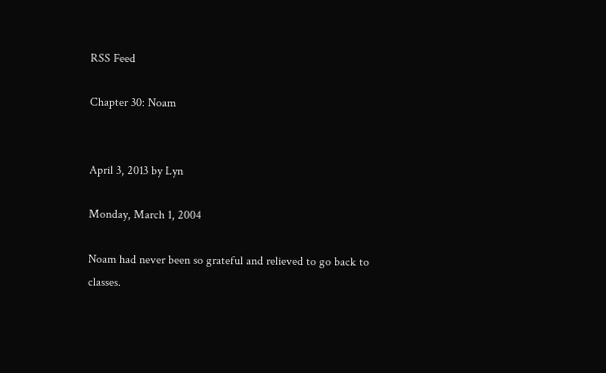RSS Feed

Chapter 30: Noam


April 3, 2013 by Lyn

Monday, March 1, 2004

Noam had never been so grateful and relieved to go back to classes.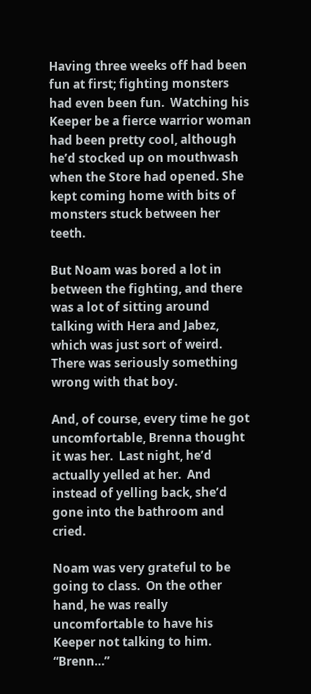Having three weeks off had been fun at first; fighting monsters had even been fun.  Watching his Keeper be a fierce warrior woman had been pretty cool, although he’d stocked up on mouthwash when the Store had opened. She kept coming home with bits of monsters stuck between her teeth.

But Noam was bored a lot in between the fighting, and there was a lot of sitting around talking with Hera and Jabez, which was just sort of weird.  There was seriously something wrong with that boy.

And, of course, every time he got uncomfortable, Brenna thought it was her.  Last night, he’d actually yelled at her.  And instead of yelling back, she’d gone into the bathroom and cried.

Noam was very grateful to be going to class.  On the other hand, he was really uncomfortable to have his Keeper not talking to him.  “Brenn…”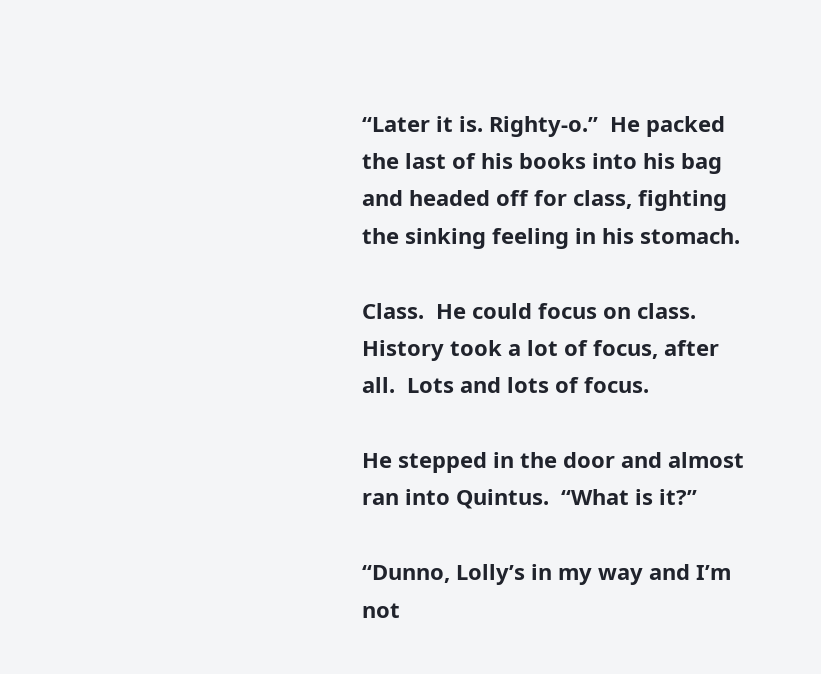“Later it is. Righty-o.”  He packed the last of his books into his bag and headed off for class, fighting the sinking feeling in his stomach.

Class.  He could focus on class.  History took a lot of focus, after all.  Lots and lots of focus.

He stepped in the door and almost ran into Quintus.  “What is it?”

“Dunno, Lolly’s in my way and I’m not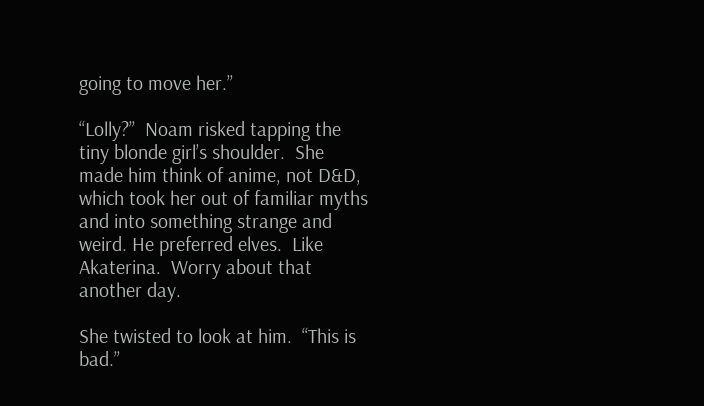going to move her.”

“Lolly?”  Noam risked tapping the tiny blonde girl’s shoulder.  She made him think of anime, not D&D, which took her out of familiar myths and into something strange and weird. He preferred elves.  Like Akaterina.  Worry about that another day.

She twisted to look at him.  “This is bad.”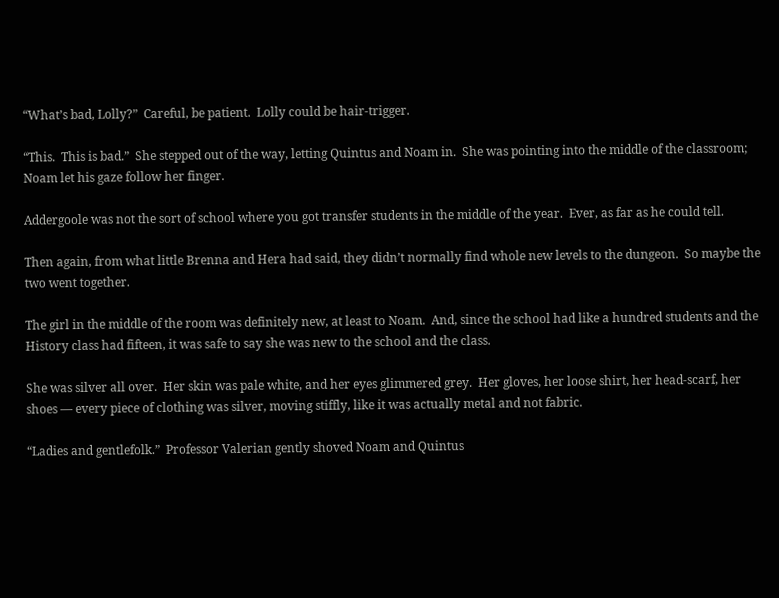“What’s bad, Lolly?”  Careful, be patient.  Lolly could be hair-trigger.

“This.  This is bad.”  She stepped out of the way, letting Quintus and Noam in.  She was pointing into the middle of the classroom; Noam let his gaze follow her finger.

Addergoole was not the sort of school where you got transfer students in the middle of the year.  Ever, as far as he could tell.

Then again, from what little Brenna and Hera had said, they didn’t normally find whole new levels to the dungeon.  So maybe the two went together.

The girl in the middle of the room was definitely new, at least to Noam.  And, since the school had like a hundred students and the History class had fifteen, it was safe to say she was new to the school and the class.

She was silver all over.  Her skin was pale white, and her eyes glimmered grey.  Her gloves, her loose shirt, her head-scarf, her shoes — every piece of clothing was silver, moving stiffly, like it was actually metal and not fabric.

“Ladies and gentlefolk.”  Professor Valerian gently shoved Noam and Quintus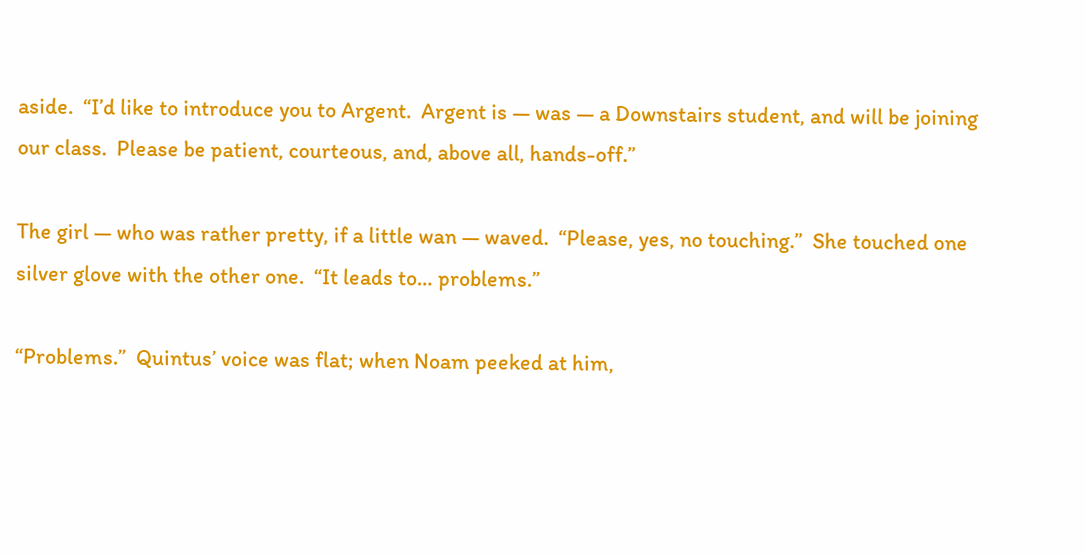aside.  “I’d like to introduce you to Argent.  Argent is — was — a Downstairs student, and will be joining our class.  Please be patient, courteous, and, above all, hands-off.”

The girl — who was rather pretty, if a little wan — waved.  “Please, yes, no touching.”  She touched one silver glove with the other one.  “It leads to… problems.”

“Problems.”  Quintus’ voice was flat; when Noam peeked at him,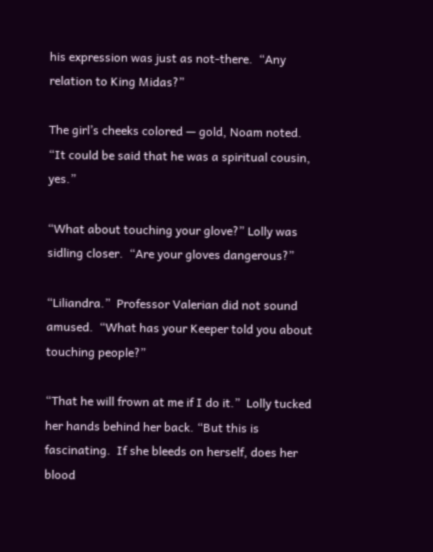his expression was just as not-there.  “Any relation to King Midas?”

The girl’s cheeks colored — gold, Noam noted.  “It could be said that he was a spiritual cousin, yes.”

“What about touching your glove?” Lolly was sidling closer.  “Are your gloves dangerous?”

“Liliandra.”  Professor Valerian did not sound amused.  “What has your Keeper told you about touching people?”

“That he will frown at me if I do it.”  Lolly tucked her hands behind her back. “But this is fascinating.  If she bleeds on herself, does her blood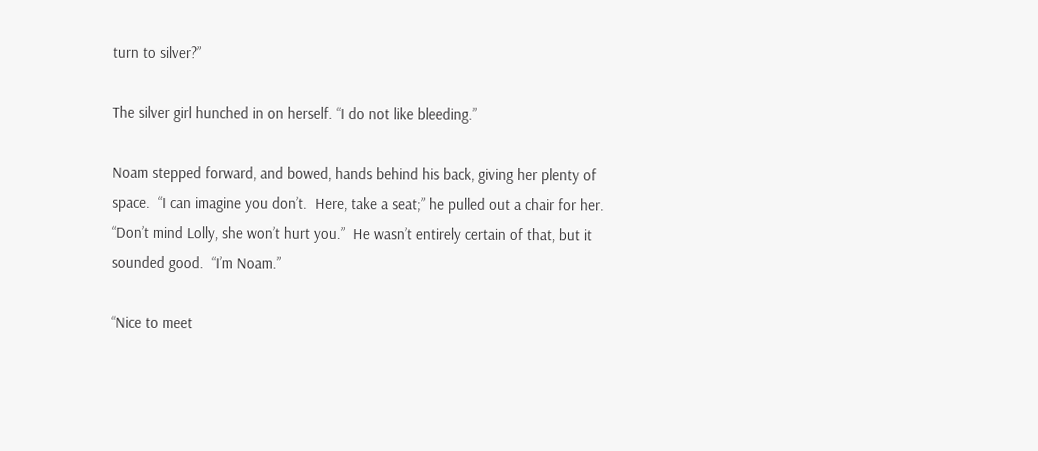turn to silver?”

The silver girl hunched in on herself. “I do not like bleeding.”

Noam stepped forward, and bowed, hands behind his back, giving her plenty of space.  “I can imagine you don’t.  Here, take a seat;” he pulled out a chair for her.  “Don’t mind Lolly, she won’t hurt you.”  He wasn’t entirely certain of that, but it sounded good.  “I’m Noam.”

“Nice to meet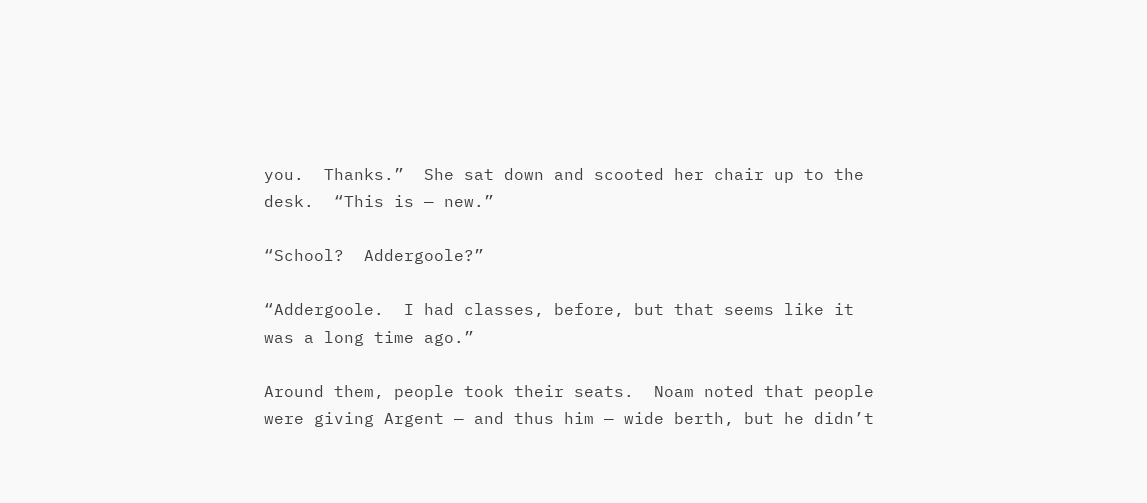you.  Thanks.”  She sat down and scooted her chair up to the desk.  “This is — new.”

“School?  Addergoole?”

“Addergoole.  I had classes, before, but that seems like it was a long time ago.”

Around them, people took their seats.  Noam noted that people were giving Argent — and thus him — wide berth, but he didn’t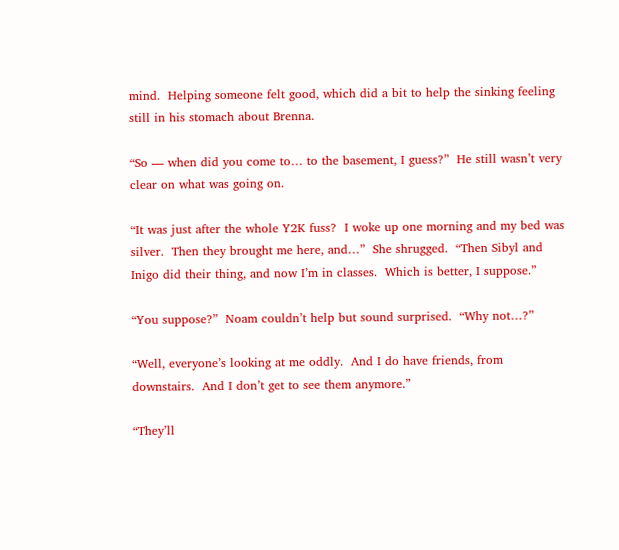mind.  Helping someone felt good, which did a bit to help the sinking feeling still in his stomach about Brenna.

“So — when did you come to… to the basement, I guess?”  He still wasn’t very clear on what was going on.

“It was just after the whole Y2K fuss?  I woke up one morning and my bed was silver.  Then they brought me here, and…”  She shrugged.  “Then Sibyl and Inigo did their thing, and now I’m in classes.  Which is better, I suppose.”

“You suppose?”  Noam couldn’t help but sound surprised.  “Why not…?”

“Well, everyone’s looking at me oddly.  And I do have friends, from downstairs.  And I don’t get to see them anymore.”

“They’ll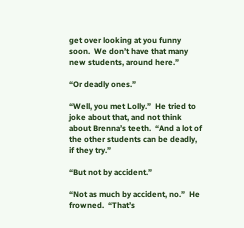get over looking at you funny soon.  We don’t have that many new students, around here.”

“Or deadly ones.”

“Well, you met Lolly.”  He tried to joke about that, and not think about Brenna’s teeth.  “And a lot of the other students can be deadly, if they try.”

“But not by accident.”

“Not as much by accident, no.”  He frowned.  “That’s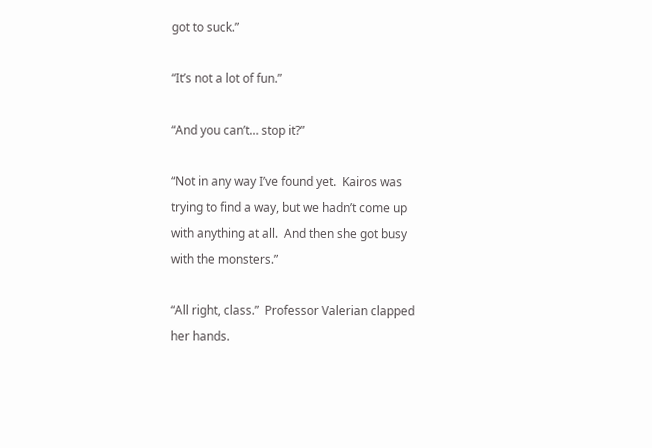got to suck.”

“It’s not a lot of fun.”

“And you can’t… stop it?”

“Not in any way I’ve found yet.  Kairos was trying to find a way, but we hadn’t come up with anything at all.  And then she got busy with the monsters.”

“All right, class.”  Professor Valerian clapped her hands.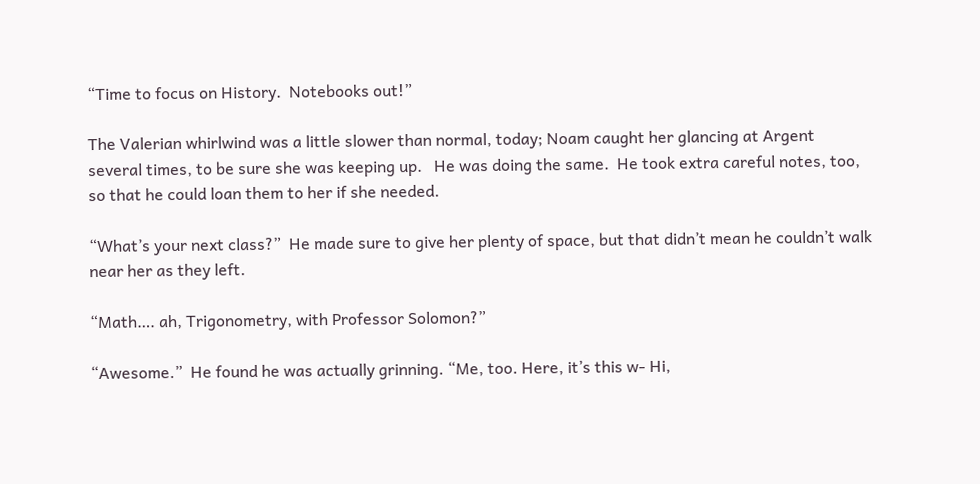“Time to focus on History.  Notebooks out!”

The Valerian whirlwind was a little slower than normal, today; Noam caught her glancing at Argent several times, to be sure she was keeping up.   He was doing the same.  He took extra careful notes, too, so that he could loan them to her if she needed.

“What’s your next class?”  He made sure to give her plenty of space, but that didn’t mean he couldn’t walk near her as they left.

“Math…. ah, Trigonometry, with Professor Solomon?”

“Awesome.”  He found he was actually grinning. “Me, too. Here, it’s this w- Hi,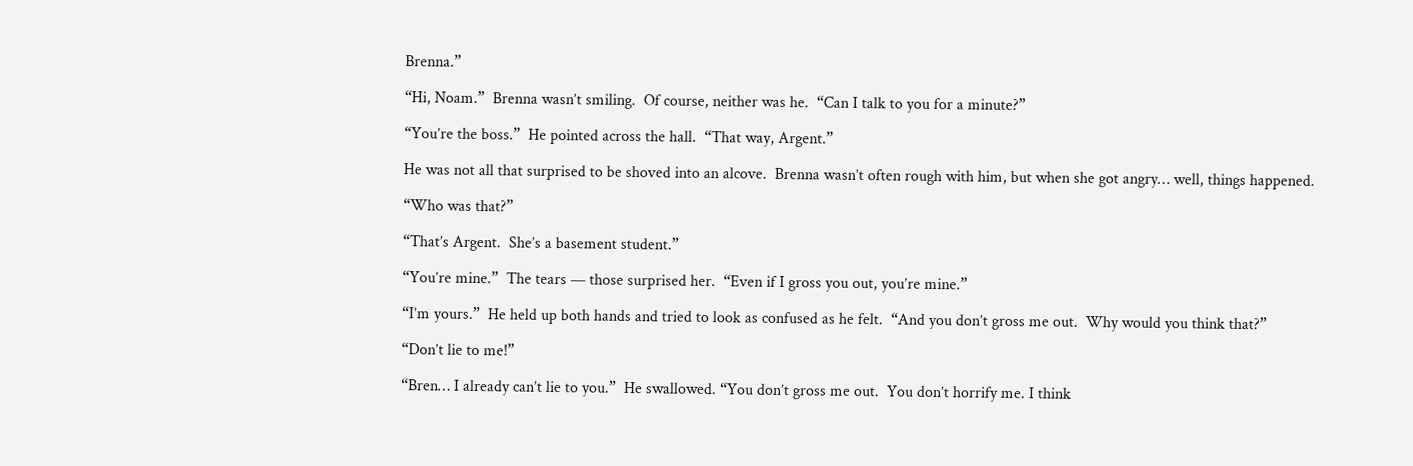Brenna.”

“Hi, Noam.”  Brenna wasn’t smiling.  Of course, neither was he.  “Can I talk to you for a minute?”

“You’re the boss.”  He pointed across the hall.  “That way, Argent.”

He was not all that surprised to be shoved into an alcove.  Brenna wasn’t often rough with him, but when she got angry… well, things happened.

“Who was that?”

“That’s Argent.  She’s a basement student.”

“You’re mine.”  The tears — those surprised her.  “Even if I gross you out, you’re mine.”

“I’m yours.”  He held up both hands and tried to look as confused as he felt.  “And you don’t gross me out.  Why would you think that?”

“Don’t lie to me!”

“Bren… I already can’t lie to you.”  He swallowed. “You don’t gross me out.  You don’t horrify me. I think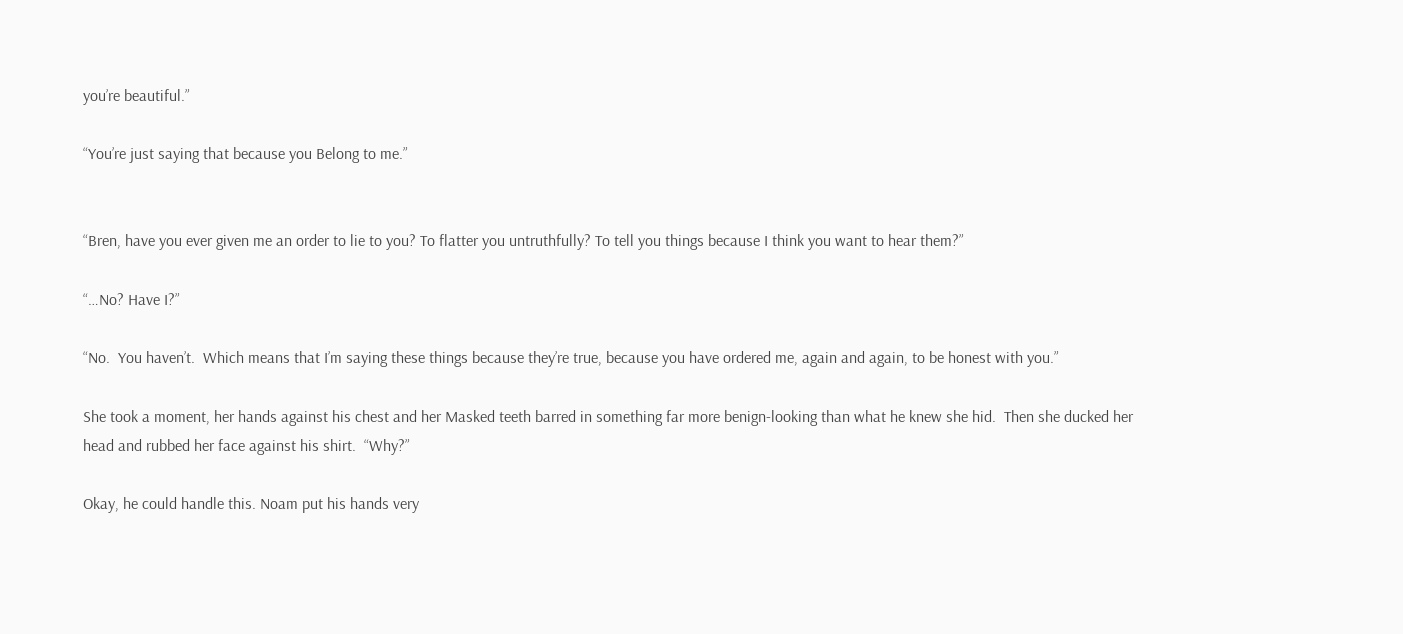you’re beautiful.”

“You’re just saying that because you Belong to me.”


“Bren, have you ever given me an order to lie to you? To flatter you untruthfully? To tell you things because I think you want to hear them?”

“…No? Have I?”

“No.  You haven’t.  Which means that I’m saying these things because they’re true, because you have ordered me, again and again, to be honest with you.”

She took a moment, her hands against his chest and her Masked teeth barred in something far more benign-looking than what he knew she hid.  Then she ducked her head and rubbed her face against his shirt.  “Why?”

Okay, he could handle this. Noam put his hands very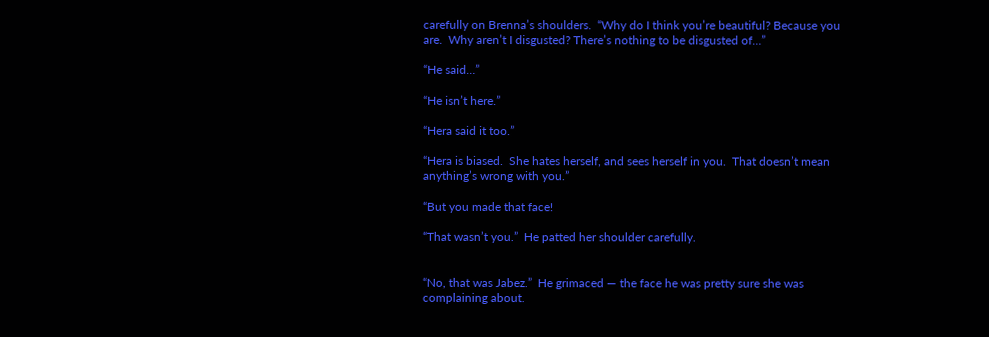carefully on Brenna’s shoulders.  “Why do I think you’re beautiful? Because you are.  Why aren’t I disgusted? There’s nothing to be disgusted of…”

“He said…”

“He isn’t here.”

“Hera said it too.”

“Hera is biased.  She hates herself, and sees herself in you.  That doesn’t mean anything’s wrong with you.”

“But you made that face!

“That wasn’t you.”  He patted her shoulder carefully.


“No, that was Jabez.”  He grimaced — the face he was pretty sure she was complaining about.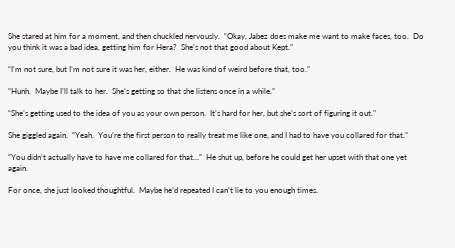She stared at him for a moment, and then chuckled nervously.  “Okay, Jabez does make me want to make faces, too.  Do you think it was a bad idea, getting him for Hera?  She’s not that good about Kept.”

“I’m not sure, but I’m not sure it was her, either.  He was kind of weird before that, too.”

“Hunh.  Maybe I’ll talk to her.  She’s getting so that she listens once in a while.”

“She’s getting used to the idea of you as your own person.  It’s hard for her, but she’s sort of figuring it out.”

She giggled again.  “Yeah.  You’re the first person to really treat me like one, and I had to have you collared for that.”

“You didn’t actually have to have me collared for that…”  He shut up, before he could get her upset with that one yet again.

For once, she just looked thoughtful.  Maybe he’d repeated I can’t lie to you enough times.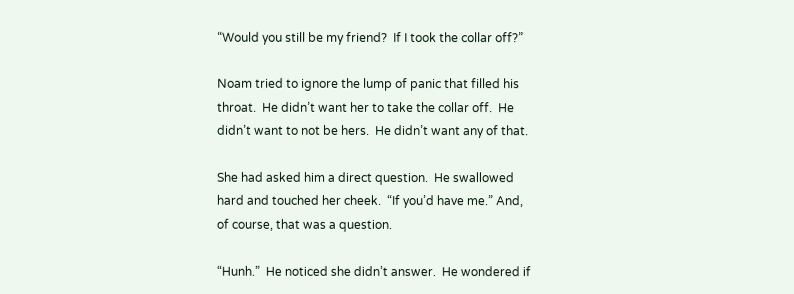“Would you still be my friend?  If I took the collar off?”

Noam tried to ignore the lump of panic that filled his throat.  He didn’t want her to take the collar off.  He didn’t want to not be hers.  He didn’t want any of that.

She had asked him a direct question.  He swallowed hard and touched her cheek.  “If you’d have me.” And, of course, that was a question.

“Hunh.”  He noticed she didn’t answer.  He wondered if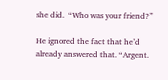she did.  “Who was your friend?”

He ignored the fact that he’d already answered that. “Argent.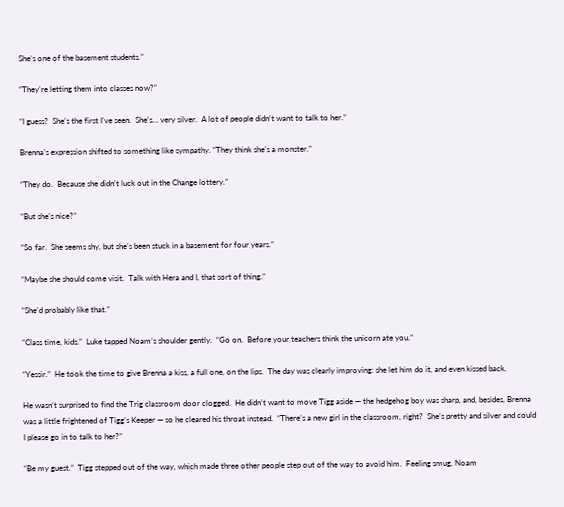She’s one of the basement students.”

“They’re letting them into classes now?”

“I guess?  She’s the first I’ve seen.  She’s… very silver.  A lot of people didn’t want to talk to her.”

Brenna’s expression shifted to something like sympathy. “They think she’s a monster.”

“They do.  Because she didn’t luck out in the Change lottery.”

“But she’s nice?”

“So far.  She seems shy, but she’s been stuck in a basement for four years.”

“Maybe she should come visit.  Talk with Hera and I, that sort of thing.”

“She’d probably like that.”

“Class time, kids.”  Luke tapped Noam’s shoulder gently.  “Go on.  Before your teachers think the unicorn ate you.”

“Yessir.”  He took the time to give Brenna a kiss, a full one, on the lips.  The day was clearly improving: she let him do it, and even kissed back.

He wasn’t surprised to find the Trig classroom door clogged.  He didn’t want to move Tigg aside — the hedgehog boy was sharp, and, besides, Brenna was a little frightened of Tigg’s Keeper — so he cleared his throat instead.  “There’s a new girl in the classroom, right?  She’s pretty and silver and could I please go in to talk to her?”

“Be my guest.”  Tigg stepped out of the way, which made three other people step out of the way to avoid him.  Feeling smug, Noam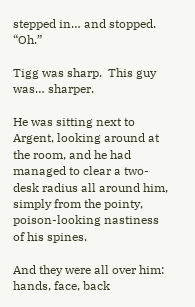stepped in… and stopped. “Oh.”

Tigg was sharp.  This guy was… sharper.

He was sitting next to Argent, looking around at the room, and he had managed to clear a two-desk radius all around him, simply from the pointy, poison-looking nastiness of his spines.

And they were all over him: hands, face, back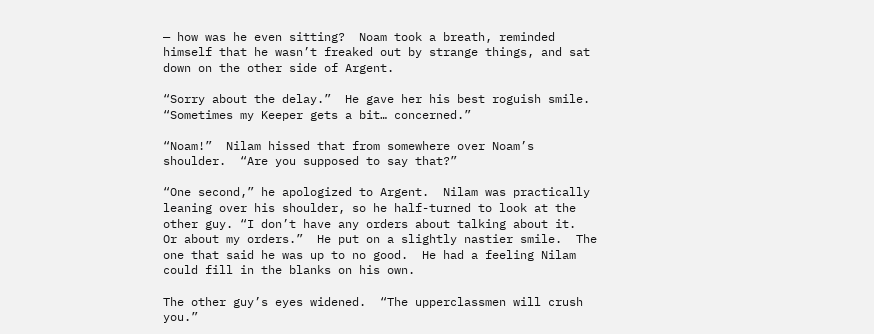— how was he even sitting?  Noam took a breath, reminded himself that he wasn’t freaked out by strange things, and sat down on the other side of Argent.

“Sorry about the delay.”  He gave her his best roguish smile.  “Sometimes my Keeper gets a bit… concerned.”

“Noam!”  Nilam hissed that from somewhere over Noam’s shoulder.  “Are you supposed to say that?”

“One second,” he apologized to Argent.  Nilam was practically leaning over his shoulder, so he half-turned to look at the other guy. “I don’t have any orders about talking about it.  Or about my orders.”  He put on a slightly nastier smile.  The one that said he was up to no good.  He had a feeling Nilam could fill in the blanks on his own.

The other guy’s eyes widened.  “The upperclassmen will crush you.”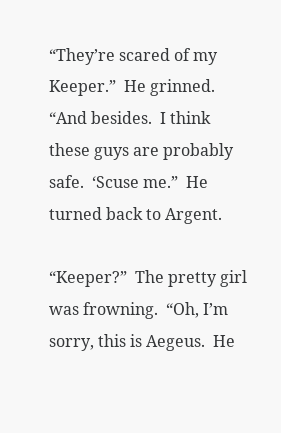“They’re scared of my Keeper.”  He grinned.  “And besides.  I think these guys are probably safe.  ‘Scuse me.”  He turned back to Argent.

“Keeper?”  The pretty girl was frowning.  “Oh, I’m sorry, this is Aegeus.  He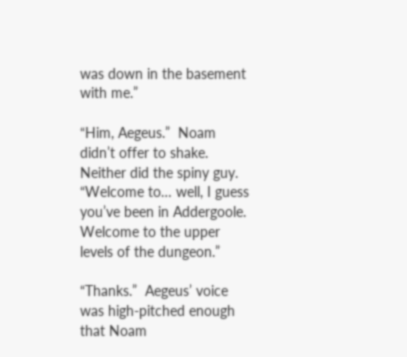was down in the basement with me.”

“Him, Aegeus.”  Noam didn’t offer to shake.  Neither did the spiny guy.  “Welcome to… well, I guess you’ve been in Addergoole.  Welcome to the upper levels of the dungeon.”

“Thanks.”  Aegeus’ voice was high-pitched enough that Noam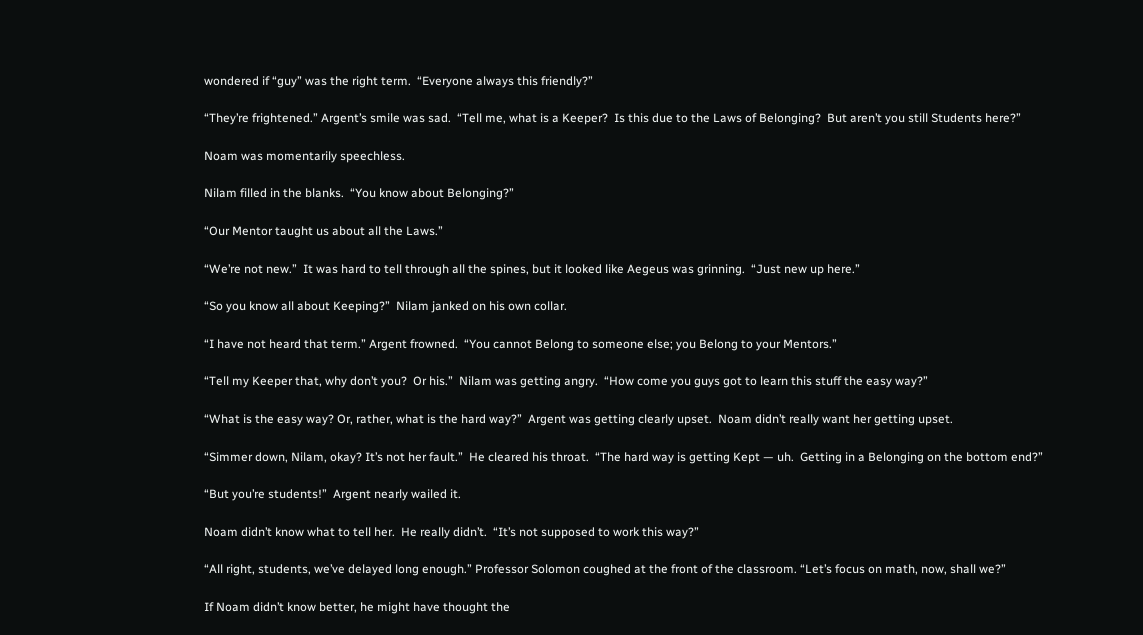wondered if “guy” was the right term.  “Everyone always this friendly?”

“They’re frightened.” Argent’s smile was sad.  “Tell me, what is a Keeper?  Is this due to the Laws of Belonging?  But aren’t you still Students here?”

Noam was momentarily speechless.

Nilam filled in the blanks.  “You know about Belonging?”

“Our Mentor taught us about all the Laws.”

“We’re not new.”  It was hard to tell through all the spines, but it looked like Aegeus was grinning.  “Just new up here.”

“So you know all about Keeping?”  Nilam janked on his own collar.

“I have not heard that term.” Argent frowned.  “You cannot Belong to someone else; you Belong to your Mentors.”

“Tell my Keeper that, why don’t you?  Or his.”  Nilam was getting angry.  “How come you guys got to learn this stuff the easy way?”

“What is the easy way? Or, rather, what is the hard way?”  Argent was getting clearly upset.  Noam didn’t really want her getting upset.

“Simmer down, Nilam, okay? It’s not her fault.”  He cleared his throat.  “The hard way is getting Kept — uh.  Getting in a Belonging on the bottom end?”

“But you’re students!”  Argent nearly wailed it.

Noam didn’t know what to tell her.  He really didn’t.  “It’s not supposed to work this way?”

“All right, students, we’ve delayed long enough.” Professor Solomon coughed at the front of the classroom. “Let’s focus on math, now, shall we?”

If Noam didn’t know better, he might have thought the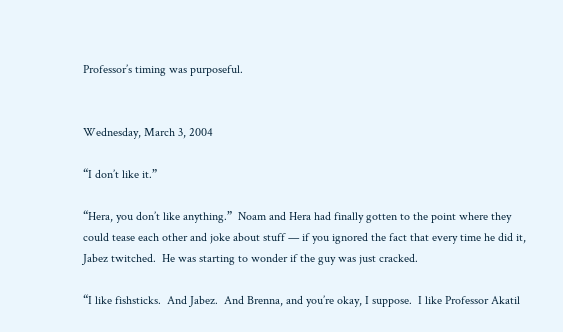Professor’s timing was purposeful.


Wednesday, March 3, 2004

“I don’t like it.”

“Hera, you don’t like anything.”  Noam and Hera had finally gotten to the point where they could tease each other and joke about stuff — if you ignored the fact that every time he did it, Jabez twitched.  He was starting to wonder if the guy was just cracked.

“I like fishsticks.  And Jabez.  And Brenna, and you’re okay, I suppose.  I like Professor Akatil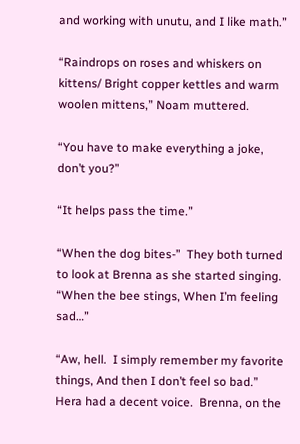and working with unutu, and I like math.”

“Raindrops on roses and whiskers on kittens/ Bright copper kettles and warm woolen mittens,” Noam muttered.

“You have to make everything a joke, don’t you?”

“It helps pass the time.”

“When the dog bites-”  They both turned to look at Brenna as she started singing.  “When the bee stings, When I’m feeling sad…”

“Aw, hell.  I simply remember my favorite things, And then I don’t feel so bad.”  Hera had a decent voice.  Brenna, on the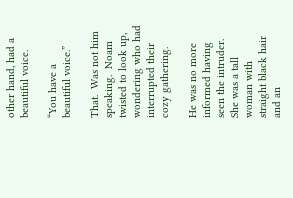other hand, had a beautiful voice.

“You have a beautiful voice.”

That.  Was not him speaking.  Noam twisted to look up, wondering who had interrupted their cozy gathering.

He was no more informed having seen the intruder. She was a tall woman with straight black hair and an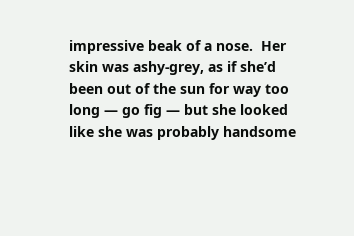impressive beak of a nose.  Her skin was ashy-grey, as if she’d been out of the sun for way too long — go fig — but she looked like she was probably handsome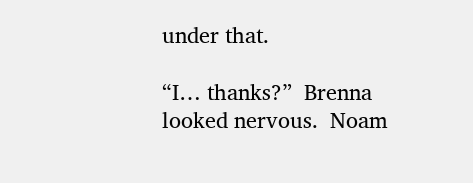under that.

“I… thanks?”  Brenna looked nervous.  Noam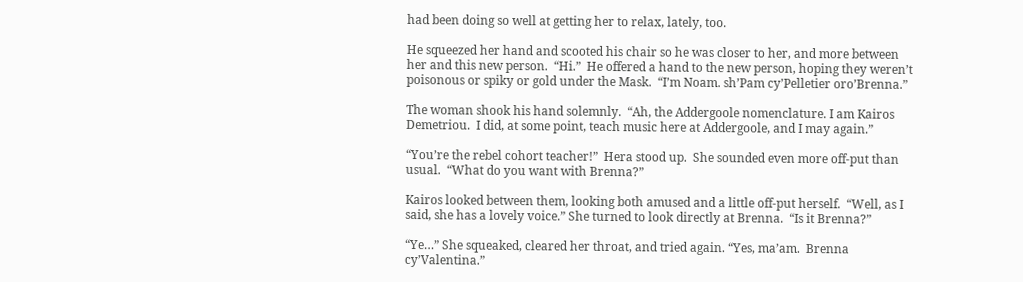had been doing so well at getting her to relax, lately, too.

He squeezed her hand and scooted his chair so he was closer to her, and more between her and this new person.  “Hi.”  He offered a hand to the new person, hoping they weren’t poisonous or spiky or gold under the Mask.  “I’m Noam. sh’Pam cy’Pelletier oro’Brenna.”

The woman shook his hand solemnly.  “Ah, the Addergoole nomenclature. I am Kairos Demetriou.  I did, at some point, teach music here at Addergoole, and I may again.”

“You’re the rebel cohort teacher!”  Hera stood up.  She sounded even more off-put than usual.  “What do you want with Brenna?”

Kairos looked between them, looking both amused and a little off-put herself.  “Well, as I said, she has a lovely voice.” She turned to look directly at Brenna.  “Is it Brenna?”

“Ye…” She squeaked, cleared her throat, and tried again. “Yes, ma’am.  Brenna cy’Valentina.”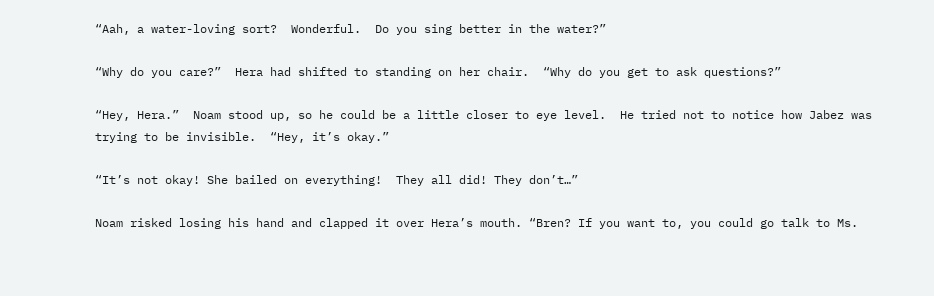“Aah, a water-loving sort?  Wonderful.  Do you sing better in the water?”

“Why do you care?”  Hera had shifted to standing on her chair.  “Why do you get to ask questions?”

“Hey, Hera.”  Noam stood up, so he could be a little closer to eye level.  He tried not to notice how Jabez was trying to be invisible.  “Hey, it’s okay.”

“It’s not okay! She bailed on everything!  They all did! They don’t…”

Noam risked losing his hand and clapped it over Hera’s mouth. “Bren? If you want to, you could go talk to Ms.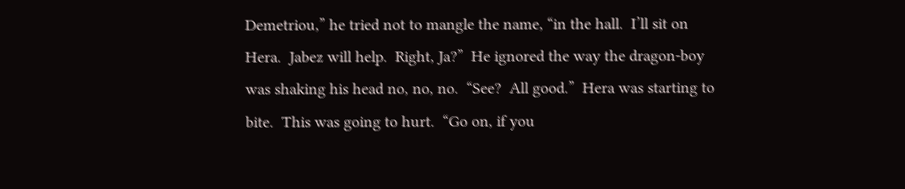Demetriou,” he tried not to mangle the name, “in the hall.  I’ll sit on Hera.  Jabez will help.  Right, Ja?”  He ignored the way the dragon-boy was shaking his head no, no, no.  “See?  All good.”  Hera was starting to bite.  This was going to hurt.  “Go on, if you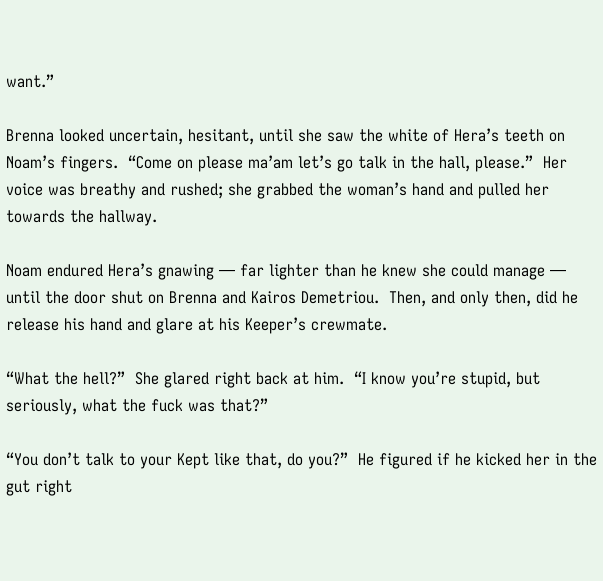want.”

Brenna looked uncertain, hesitant, until she saw the white of Hera’s teeth on Noam’s fingers.  “Come on please ma’am let’s go talk in the hall, please.”  Her voice was breathy and rushed; she grabbed the woman’s hand and pulled her towards the hallway.

Noam endured Hera’s gnawing — far lighter than he knew she could manage — until the door shut on Brenna and Kairos Demetriou.  Then, and only then, did he release his hand and glare at his Keeper’s crewmate.

“What the hell?”  She glared right back at him.  “I know you’re stupid, but seriously, what the fuck was that?”

“You don’t talk to your Kept like that, do you?”  He figured if he kicked her in the gut right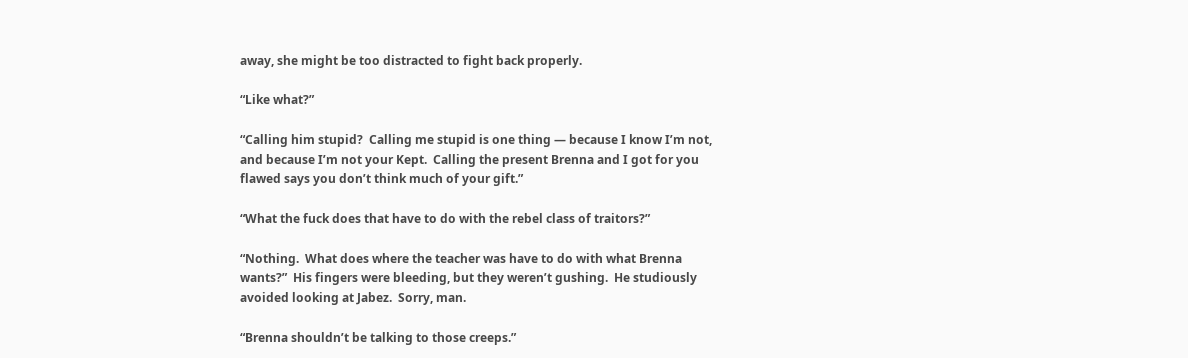away, she might be too distracted to fight back properly.

“Like what?”

“Calling him stupid?  Calling me stupid is one thing — because I know I’m not, and because I’m not your Kept.  Calling the present Brenna and I got for you flawed says you don’t think much of your gift.”

“What the fuck does that have to do with the rebel class of traitors?”

“Nothing.  What does where the teacher was have to do with what Brenna wants?”  His fingers were bleeding, but they weren’t gushing.  He studiously avoided looking at Jabez.  Sorry, man.

“Brenna shouldn’t be talking to those creeps.”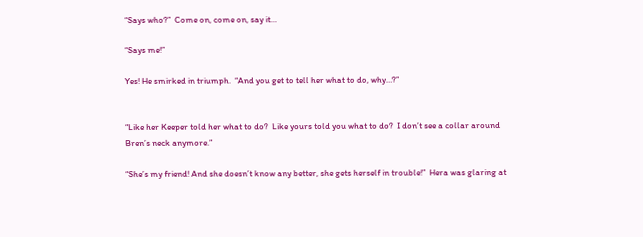“Says who?”  Come on, come on, say it…

“Says me!”

Yes! He smirked in triumph.  “And you get to tell her what to do, why…?”


“Like her Keeper told her what to do?  Like yours told you what to do?  I don’t see a collar around Bren’s neck anymore.”

“She’s my friend! And she doesn’t know any better, she gets herself in trouble!”  Hera was glaring at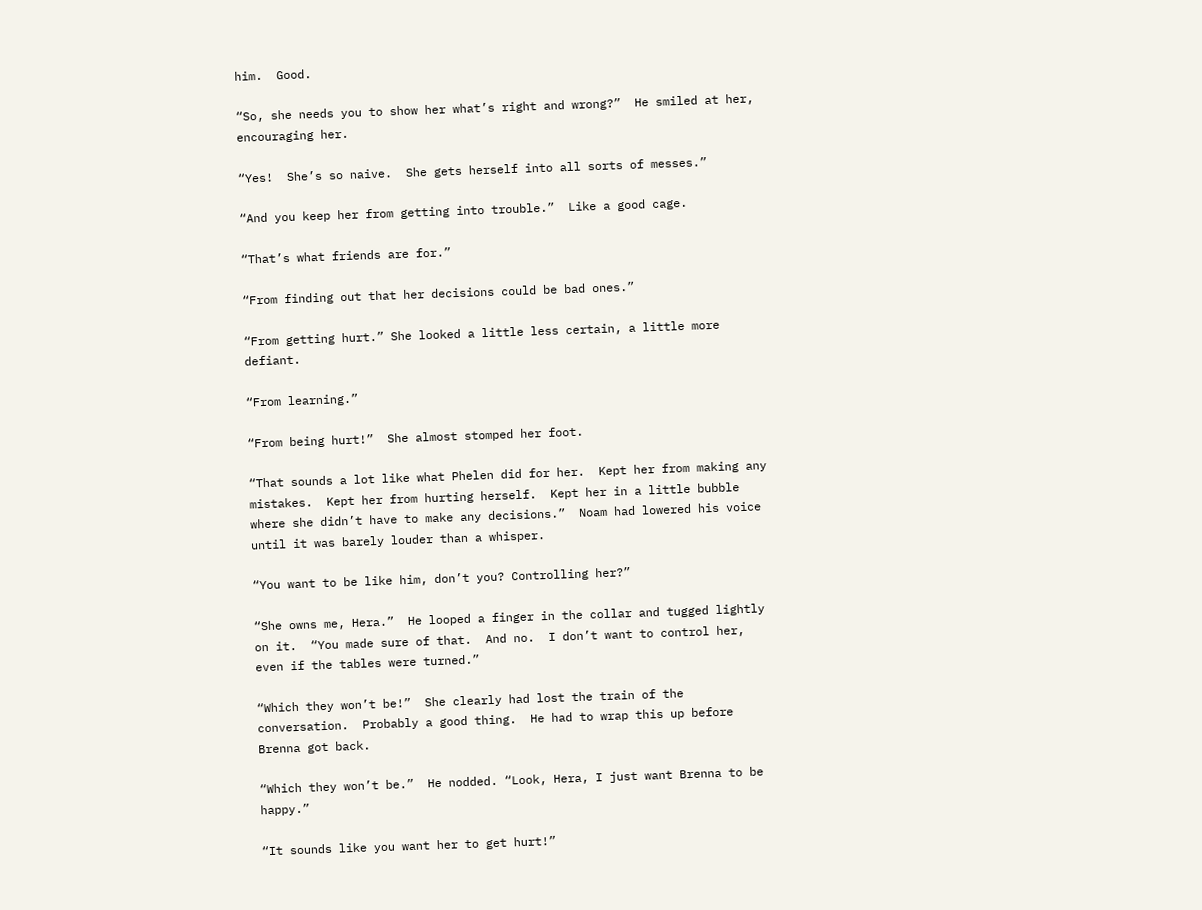him.  Good.

“So, she needs you to show her what’s right and wrong?”  He smiled at her, encouraging her.

“Yes!  She’s so naive.  She gets herself into all sorts of messes.”

“And you keep her from getting into trouble.”  Like a good cage.

“That’s what friends are for.”

“From finding out that her decisions could be bad ones.”

“From getting hurt.” She looked a little less certain, a little more defiant.

“From learning.”

“From being hurt!”  She almost stomped her foot.

“That sounds a lot like what Phelen did for her.  Kept her from making any mistakes.  Kept her from hurting herself.  Kept her in a little bubble where she didn’t have to make any decisions.”  Noam had lowered his voice until it was barely louder than a whisper.

“You want to be like him, don’t you? Controlling her?”

“She owns me, Hera.”  He looped a finger in the collar and tugged lightly on it.  “You made sure of that.  And no.  I don’t want to control her, even if the tables were turned.”

“Which they won’t be!”  She clearly had lost the train of the conversation.  Probably a good thing.  He had to wrap this up before Brenna got back.

“Which they won’t be.”  He nodded. “Look, Hera, I just want Brenna to be happy.”

“It sounds like you want her to get hurt!”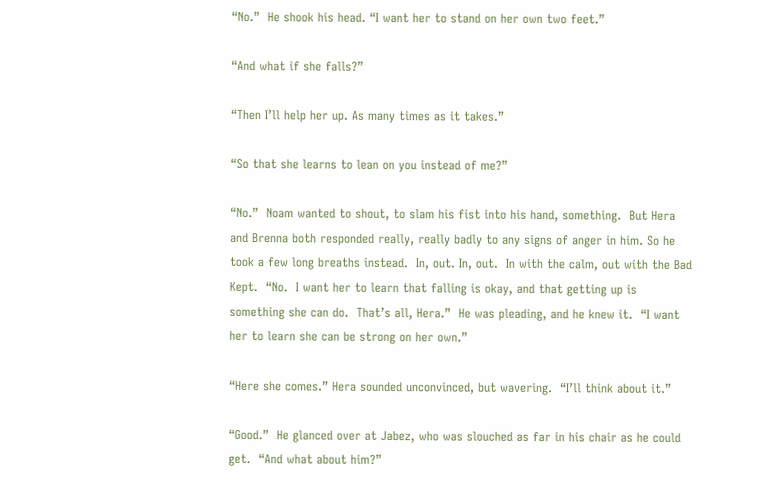“No.”  He shook his head. “I want her to stand on her own two feet.”

“And what if she falls?”

“Then I’ll help her up. As many times as it takes.”

“So that she learns to lean on you instead of me?”

“No.”  Noam wanted to shout, to slam his fist into his hand, something.  But Hera and Brenna both responded really, really badly to any signs of anger in him. So he took a few long breaths instead.  In, out. In, out.  In with the calm, out with the Bad Kept.  “No.  I want her to learn that falling is okay, and that getting up is something she can do.  That’s all, Hera.”  He was pleading, and he knew it.  “I want her to learn she can be strong on her own.”

“Here she comes.” Hera sounded unconvinced, but wavering.  “I’ll think about it.”

“Good.”  He glanced over at Jabez, who was slouched as far in his chair as he could get.  “And what about him?”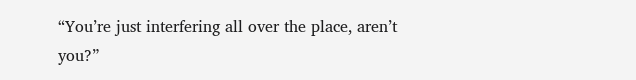“You’re just interfering all over the place, aren’t you?”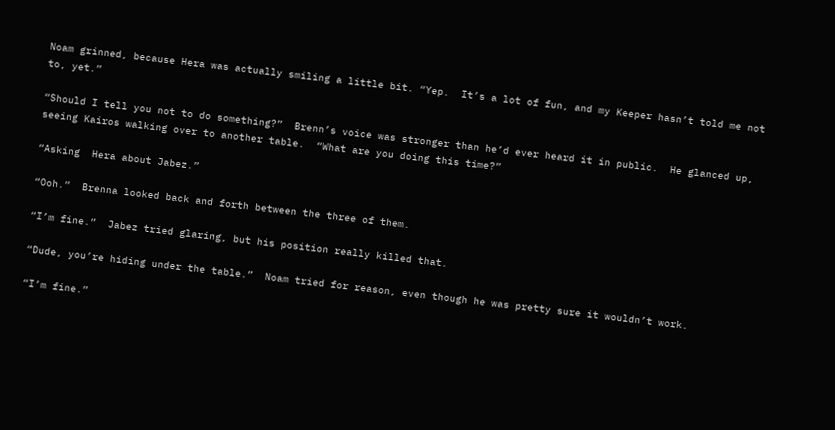Noam grinned, because Hera was actually smiling a little bit. “Yep.  It’s a lot of fun, and my Keeper hasn’t told me not to, yet.”

“Should I tell you not to do something?”  Brenn’s voice was stronger than he’d ever heard it in public.  He glanced up, seeing Kairos walking over to another table.  “What are you doing this time?”

“Asking  Hera about Jabez.”

“Ooh.”  Brenna looked back and forth between the three of them.

“I’m fine.”  Jabez tried glaring, but his position really killed that.

“Dude, you’re hiding under the table.”  Noam tried for reason, even though he was pretty sure it wouldn’t work.

“I’m fine.”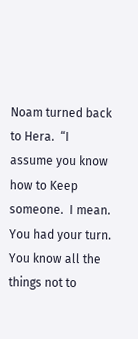Noam turned back to Hera.  “I assume you know how to Keep someone.  I mean.  You had your turn.  You know all the things not to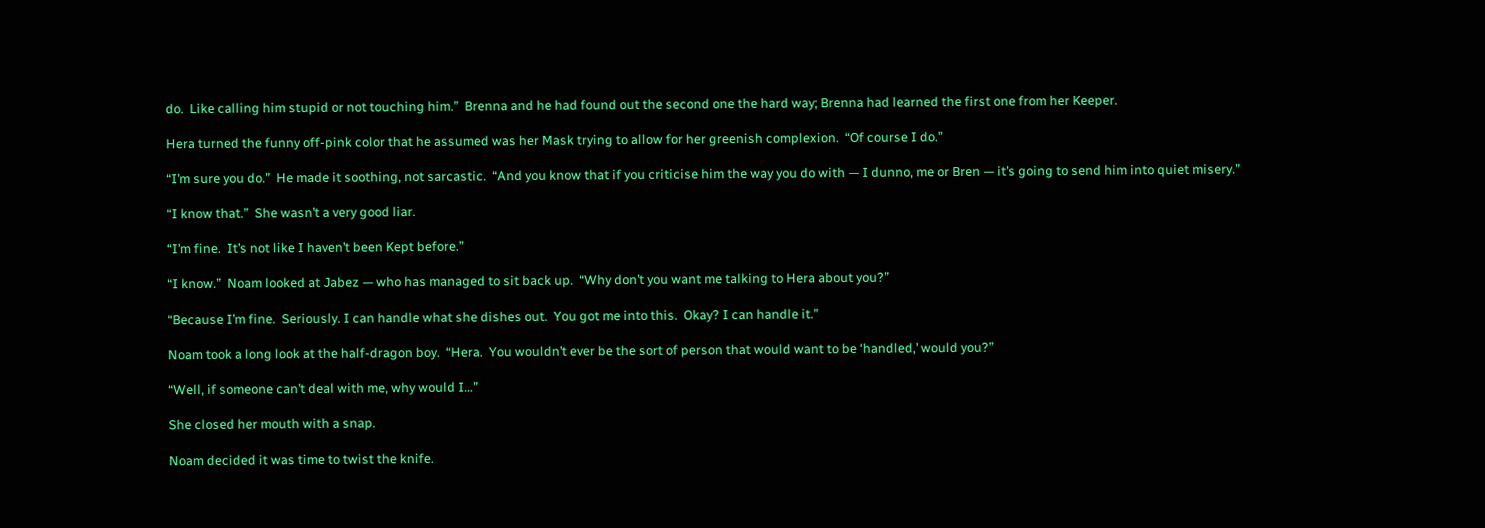do.  Like calling him stupid or not touching him.”  Brenna and he had found out the second one the hard way; Brenna had learned the first one from her Keeper.

Hera turned the funny off-pink color that he assumed was her Mask trying to allow for her greenish complexion.  “Of course I do.”

“I’m sure you do.”  He made it soothing, not sarcastic.  “And you know that if you criticise him the way you do with — I dunno, me or Bren — it’s going to send him into quiet misery.”

“I know that.”  She wasn’t a very good liar.

“I’m fine.  It’s not like I haven’t been Kept before.”

“I know.”  Noam looked at Jabez — who has managed to sit back up.  “Why don’t you want me talking to Hera about you?”

“Because I’m fine.  Seriously. I can handle what she dishes out.  You got me into this.  Okay? I can handle it.”

Noam took a long look at the half-dragon boy.  “Hera.  You wouldn’t ever be the sort of person that would want to be ‘handled,’ would you?”

“Well, if someone can’t deal with me, why would I…”

She closed her mouth with a snap.

Noam decided it was time to twist the knife.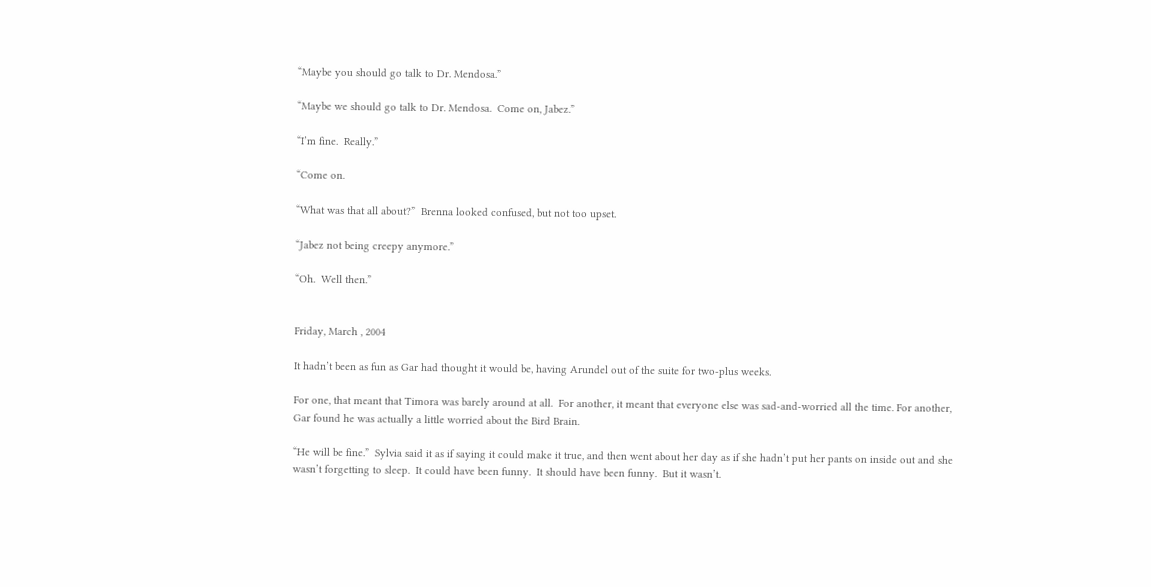“Maybe you should go talk to Dr. Mendosa.”

“Maybe we should go talk to Dr. Mendosa.  Come on, Jabez.”

“I’m fine.  Really.”

“Come on.

“What was that all about?”  Brenna looked confused, but not too upset.

“Jabez not being creepy anymore.”

“Oh.  Well then.”


Friday, March , 2004

It hadn’t been as fun as Gar had thought it would be, having Arundel out of the suite for two-plus weeks.

For one, that meant that Timora was barely around at all.  For another, it meant that everyone else was sad-and-worried all the time. For another, Gar found he was actually a little worried about the Bird Brain.

“He will be fine.”  Sylvia said it as if saying it could make it true, and then went about her day as if she hadn’t put her pants on inside out and she wasn’t forgetting to sleep.  It could have been funny.  It should have been funny.  But it wasn’t.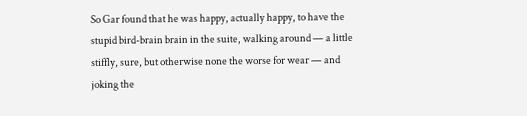So Gar found that he was happy, actually happy, to have the stupid bird-brain brain in the suite, walking around — a little stiffly, sure, but otherwise none the worse for wear — and joking the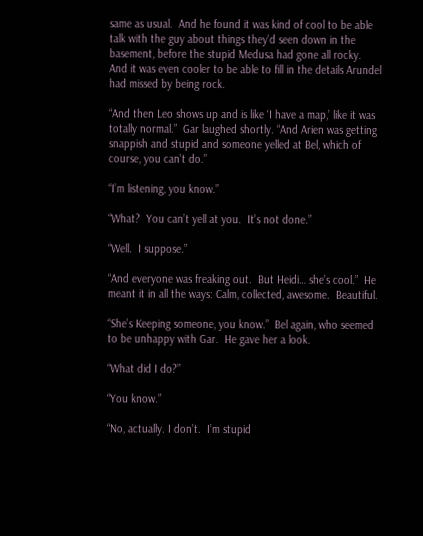same as usual.  And he found it was kind of cool to be able talk with the guy about things they’d seen down in the basement, before the stupid Medusa had gone all rocky.  And it was even cooler to be able to fill in the details Arundel had missed by being rock.

“And then Leo shows up and is like ‘I have a map,’ like it was totally normal.”  Gar laughed shortly. “And Arien was getting snappish and stupid and someone yelled at Bel, which of course, you can’t do.”

“I’m listening, you know.”

“What?  You can’t yell at you.  It’s not done.”

“Well.  I suppose.”

“And everyone was freaking out.  But Heidi… she’s cool.”  He meant it in all the ways: Calm, collected, awesome.  Beautiful.

“She’s Keeping someone, you know.”  Bel again, who seemed to be unhappy with Gar.  He gave her a look.

“What did I do?”

“You know.”

“No, actually. I don’t.  I’m stupid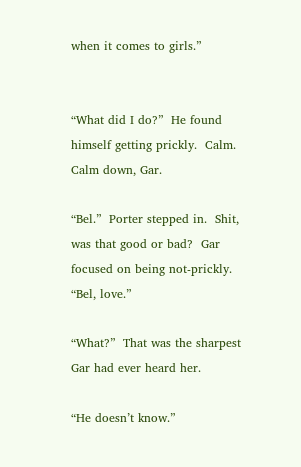when it comes to girls.”


“What did I do?”  He found himself getting prickly.  Calm.  Calm down, Gar.

“Bel.”  Porter stepped in.  Shit, was that good or bad?  Gar focused on being not-prickly.  “Bel, love.”

“What?”  That was the sharpest Gar had ever heard her.

“He doesn’t know.”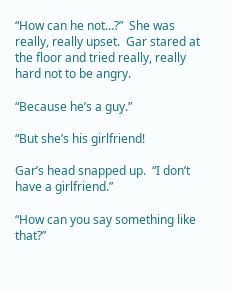“How can he not…?”  She was really, really upset.  Gar stared at the floor and tried really, really hard not to be angry.

“Because he’s a guy.”

“But she’s his girlfriend!

Gar’s head snapped up.  “I don’t have a girlfriend.”

“How can you say something like that?”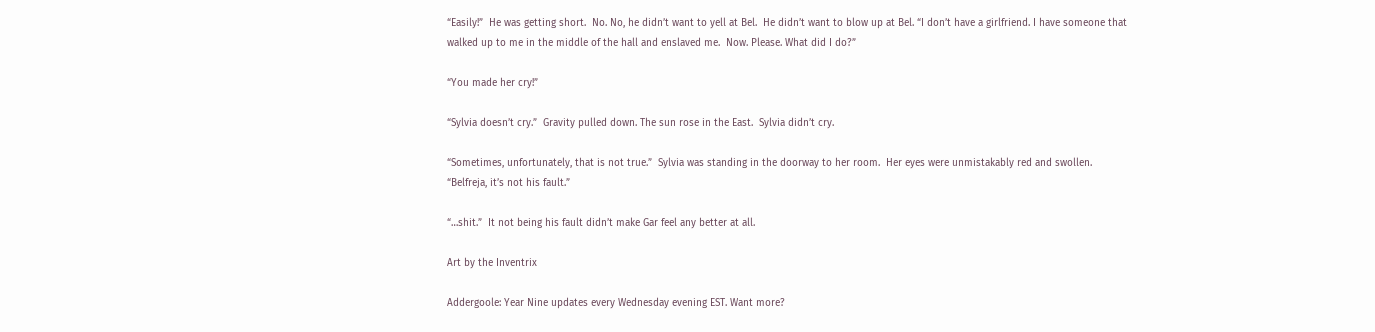“Easily!”  He was getting short.  No. No, he didn’t want to yell at Bel.  He didn’t want to blow up at Bel. “I don’t have a girlfriend. I have someone that walked up to me in the middle of the hall and enslaved me.  Now. Please. What did I do?”

“You made her cry!”

“Sylvia doesn’t cry.”  Gravity pulled down. The sun rose in the East.  Sylvia didn’t cry.

“Sometimes, unfortunately, that is not true.”  Sylvia was standing in the doorway to her room.  Her eyes were unmistakably red and swollen.  “Belfreja, it’s not his fault.”

“…shit.”  It not being his fault didn’t make Gar feel any better at all.

Art by the Inventrix

Addergoole: Year Nine updates every Wednesday evening EST. Want more?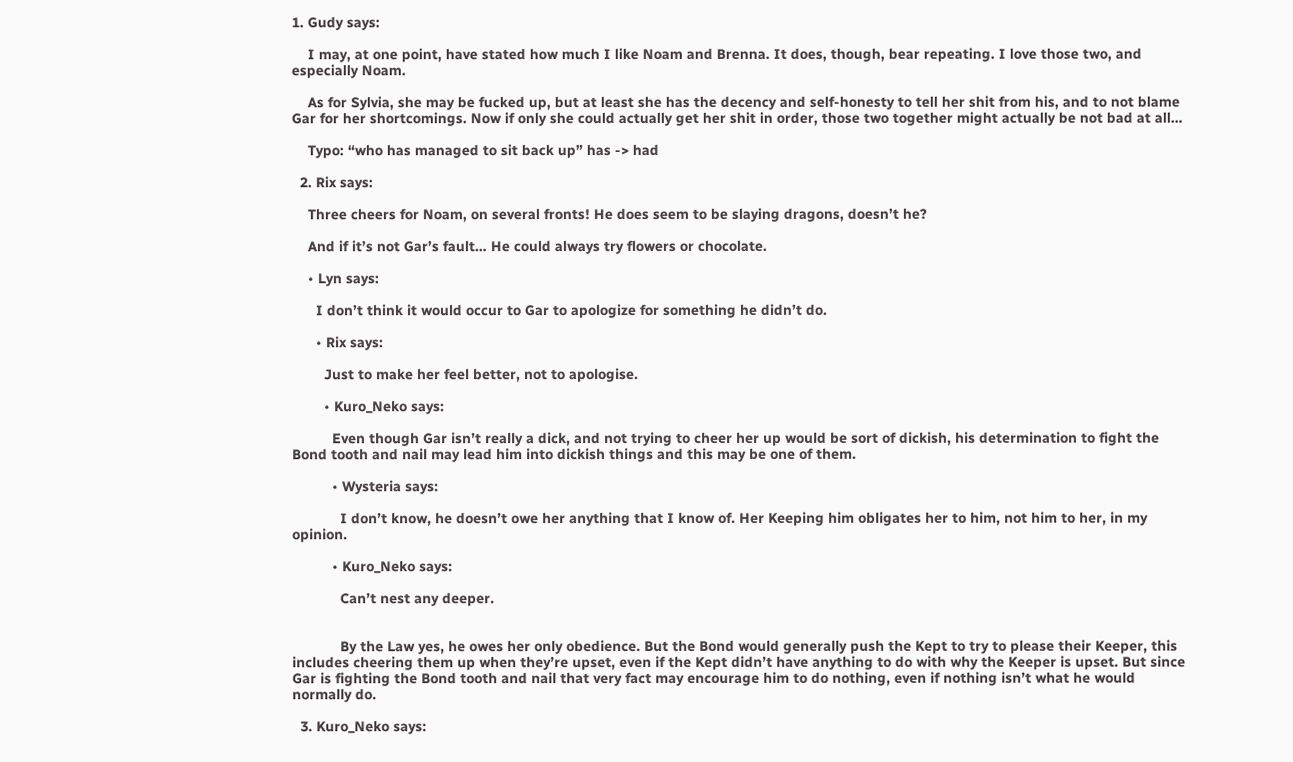1. Gudy says:

    I may, at one point, have stated how much I like Noam and Brenna. It does, though, bear repeating. I love those two, and especially Noam.

    As for Sylvia, she may be fucked up, but at least she has the decency and self-honesty to tell her shit from his, and to not blame Gar for her shortcomings. Now if only she could actually get her shit in order, those two together might actually be not bad at all…

    Typo: “who has managed to sit back up” has -> had

  2. Rix says:

    Three cheers for Noam, on several fronts! He does seem to be slaying dragons, doesn’t he?

    And if it’s not Gar’s fault… He could always try flowers or chocolate.

    • Lyn says:

      I don’t think it would occur to Gar to apologize for something he didn’t do.

      • Rix says:

        Just to make her feel better, not to apologise.

        • Kuro_Neko says:

          Even though Gar isn’t really a dick, and not trying to cheer her up would be sort of dickish, his determination to fight the Bond tooth and nail may lead him into dickish things and this may be one of them.

          • Wysteria says:

            I don’t know, he doesn’t owe her anything that I know of. Her Keeping him obligates her to him, not him to her, in my opinion.

          • Kuro_Neko says:

            Can’t nest any deeper.


            By the Law yes, he owes her only obedience. But the Bond would generally push the Kept to try to please their Keeper, this includes cheering them up when they’re upset, even if the Kept didn’t have anything to do with why the Keeper is upset. But since Gar is fighting the Bond tooth and nail that very fact may encourage him to do nothing, even if nothing isn’t what he would normally do.

  3. Kuro_Neko says: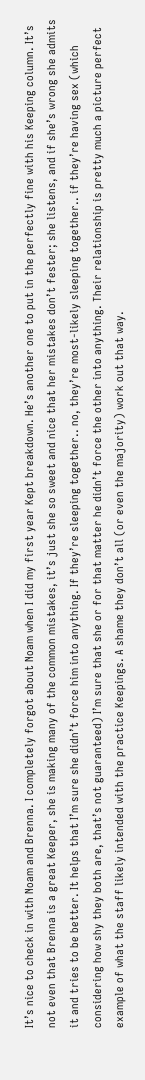It’s nice to check in with Noam and Brenna. I completely forgot about Noam when I did my first year Kept breakdown. He’s another one to put in the perfectly fine with his Keeping column. It’s not even that Brenna is a great Keeper, she is making many of the common mistakes, it’s just she so sweet and nice that her mistakes don’t fester; she listens, and if she’s wrong she admits it and tries to be better. It helps that I’m sure she didn’t force him into anything. If they’re sleeping together.. no, they’re most-likely sleeping together.. if they’re having sex (which considering how shy they both are, that’s not guaranteed) I’m sure that she or for that matter he didn’t force the other into anything. Their relationship is pretty much a picture perfect example of what the staff likely intended with the practice Keepings. A shame they don’t all (or even the majority) work out that way.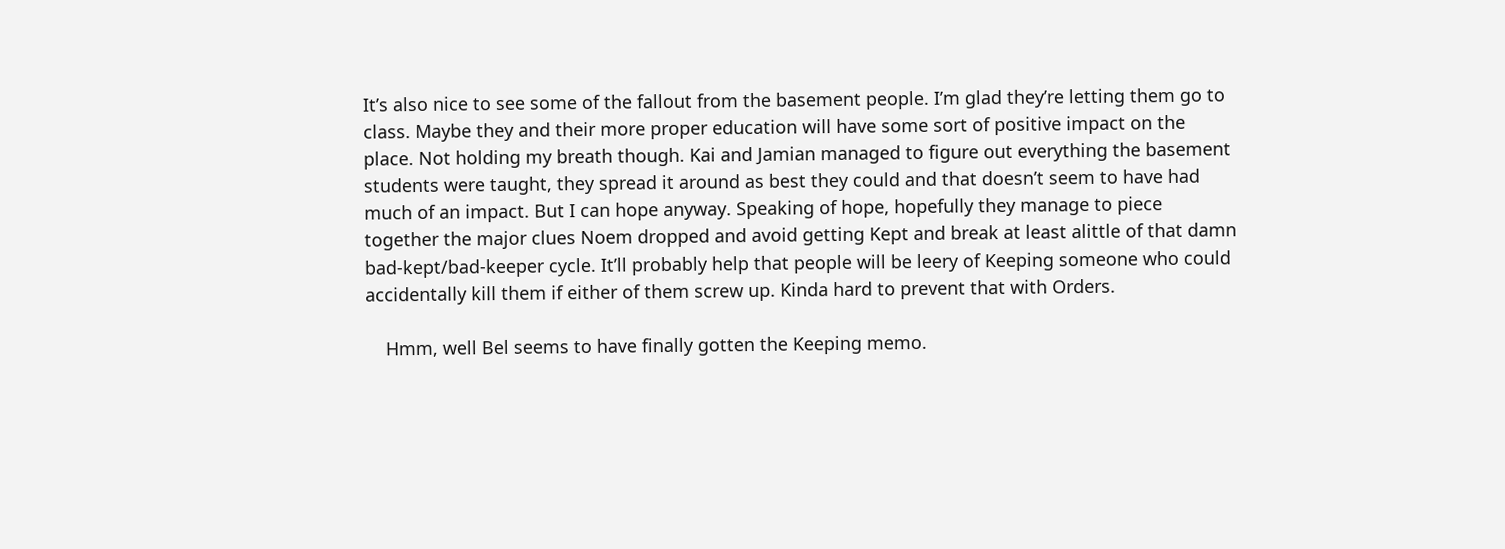It’s also nice to see some of the fallout from the basement people. I’m glad they’re letting them go to class. Maybe they and their more proper education will have some sort of positive impact on the place. Not holding my breath though. Kai and Jamian managed to figure out everything the basement students were taught, they spread it around as best they could and that doesn’t seem to have had much of an impact. But I can hope anyway. Speaking of hope, hopefully they manage to piece together the major clues Noem dropped and avoid getting Kept and break at least alittle of that damn bad-kept/bad-keeper cycle. It’ll probably help that people will be leery of Keeping someone who could accidentally kill them if either of them screw up. Kinda hard to prevent that with Orders.

    Hmm, well Bel seems to have finally gotten the Keeping memo.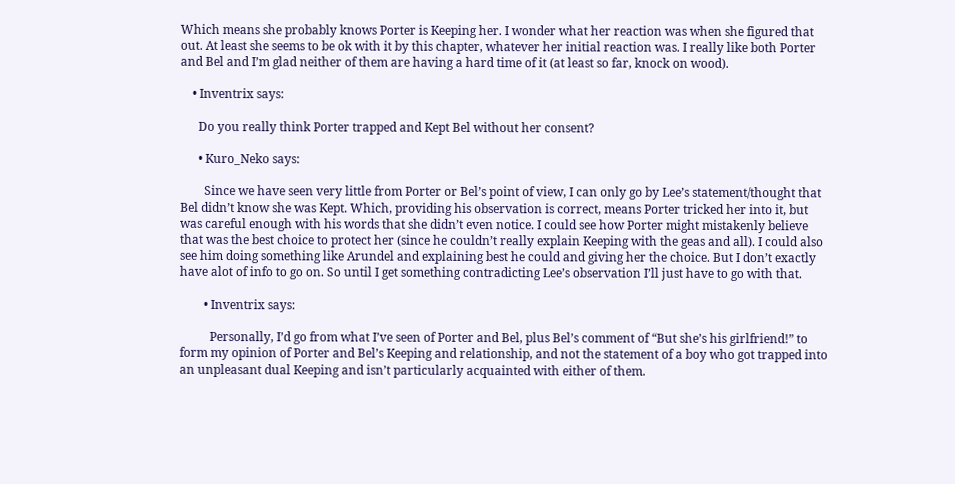Which means she probably knows Porter is Keeping her. I wonder what her reaction was when she figured that out. At least she seems to be ok with it by this chapter, whatever her initial reaction was. I really like both Porter and Bel and I’m glad neither of them are having a hard time of it (at least so far, knock on wood).

    • Inventrix says:

      Do you really think Porter trapped and Kept Bel without her consent?

      • Kuro_Neko says:

        Since we have seen very little from Porter or Bel’s point of view, I can only go by Lee’s statement/thought that Bel didn’t know she was Kept. Which, providing his observation is correct, means Porter tricked her into it, but was careful enough with his words that she didn’t even notice. I could see how Porter might mistakenly believe that was the best choice to protect her (since he couldn’t really explain Keeping with the geas and all). I could also see him doing something like Arundel and explaining best he could and giving her the choice. But I don’t exactly have alot of info to go on. So until I get something contradicting Lee’s observation I’ll just have to go with that.

        • Inventrix says:

          Personally, I’d go from what I’ve seen of Porter and Bel, plus Bel’s comment of “But she’s his girlfriend!” to form my opinion of Porter and Bel’s Keeping and relationship, and not the statement of a boy who got trapped into an unpleasant dual Keeping and isn’t particularly acquainted with either of them.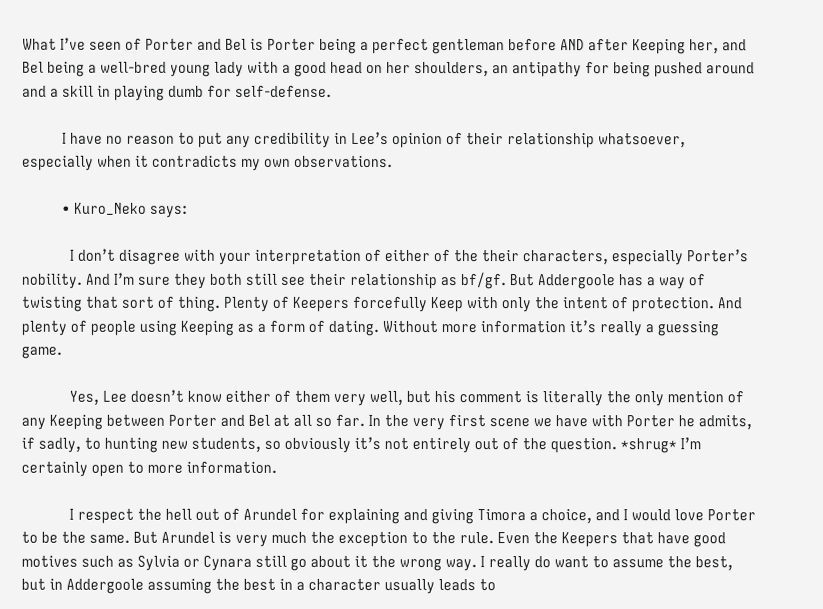What I’ve seen of Porter and Bel is Porter being a perfect gentleman before AND after Keeping her, and Bel being a well-bred young lady with a good head on her shoulders, an antipathy for being pushed around and a skill in playing dumb for self-defense.

          I have no reason to put any credibility in Lee’s opinion of their relationship whatsoever, especially when it contradicts my own observations.

          • Kuro_Neko says:

            I don’t disagree with your interpretation of either of the their characters, especially Porter’s nobility. And I’m sure they both still see their relationship as bf/gf. But Addergoole has a way of twisting that sort of thing. Plenty of Keepers forcefully Keep with only the intent of protection. And plenty of people using Keeping as a form of dating. Without more information it’s really a guessing game.

            Yes, Lee doesn’t know either of them very well, but his comment is literally the only mention of any Keeping between Porter and Bel at all so far. In the very first scene we have with Porter he admits, if sadly, to hunting new students, so obviously it’s not entirely out of the question. *shrug* I’m certainly open to more information.

            I respect the hell out of Arundel for explaining and giving Timora a choice, and I would love Porter to be the same. But Arundel is very much the exception to the rule. Even the Keepers that have good motives such as Sylvia or Cynara still go about it the wrong way. I really do want to assume the best, but in Addergoole assuming the best in a character usually leads to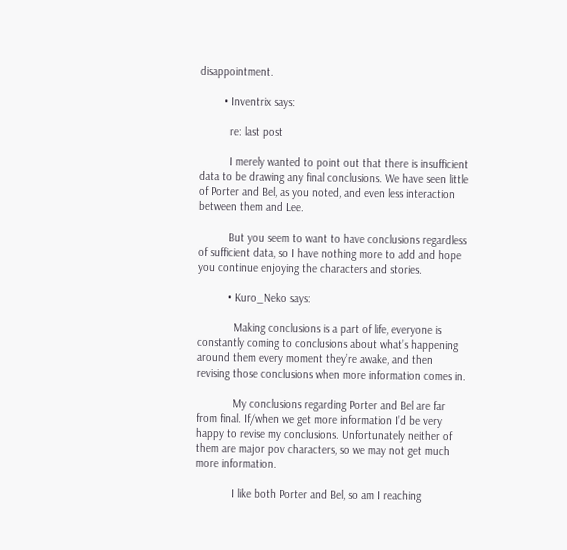disappointment.

        • Inventrix says:

          re: last post

          I merely wanted to point out that there is insufficient data to be drawing any final conclusions. We have seen little of Porter and Bel, as you noted, and even less interaction between them and Lee.

          But you seem to want to have conclusions regardless of sufficient data, so I have nothing more to add and hope you continue enjoying the characters and stories.

          • Kuro_Neko says:

            Making conclusions is a part of life, everyone is constantly coming to conclusions about what’s happening around them every moment they’re awake, and then revising those conclusions when more information comes in.

            My conclusions regarding Porter and Bel are far from final. If/when we get more information I’d be very happy to revise my conclusions. Unfortunately neither of them are major pov characters, so we may not get much more information.

            I like both Porter and Bel, so am I reaching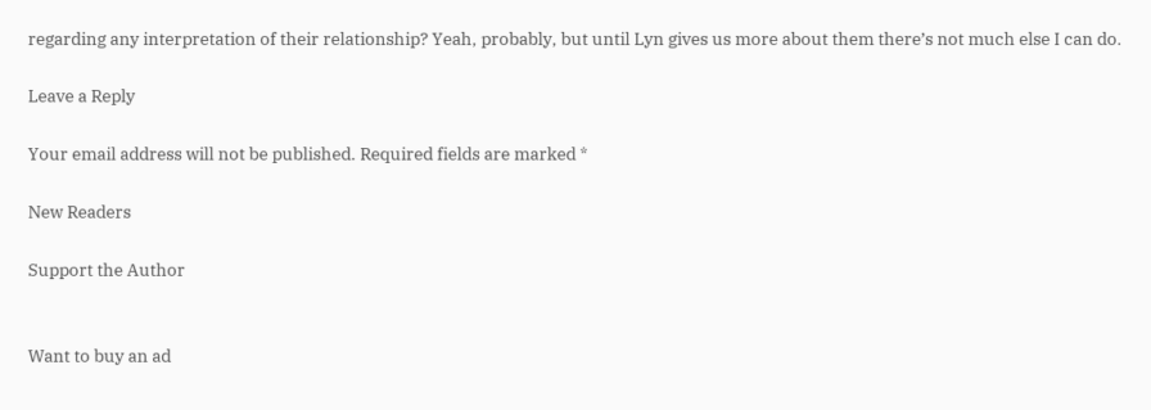regarding any interpretation of their relationship? Yeah, probably, but until Lyn gives us more about them there’s not much else I can do.

Leave a Reply

Your email address will not be published. Required fields are marked *

New Readers

Support the Author


Want to buy an ad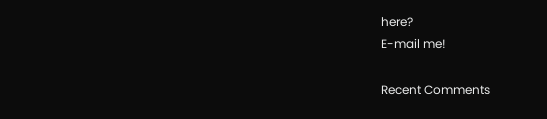here?
E-mail me!

Recent Comments